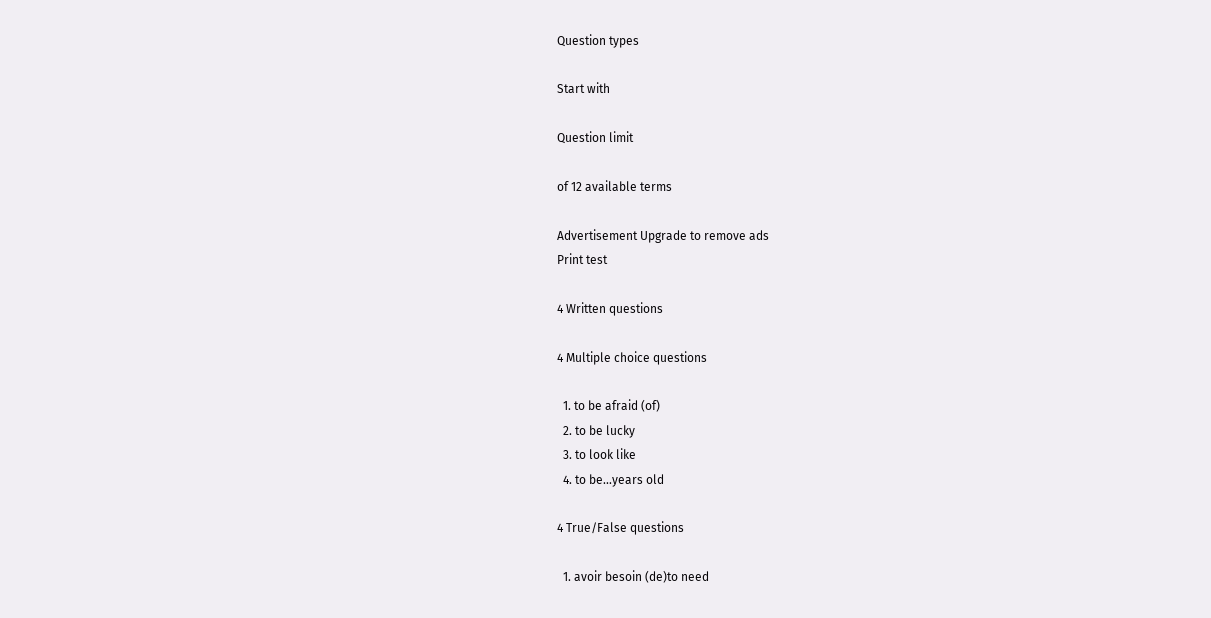Question types

Start with

Question limit

of 12 available terms

Advertisement Upgrade to remove ads
Print test

4 Written questions

4 Multiple choice questions

  1. to be afraid (of)
  2. to be lucky
  3. to look like
  4. to be...years old

4 True/False questions

  1. avoir besoin (de)to need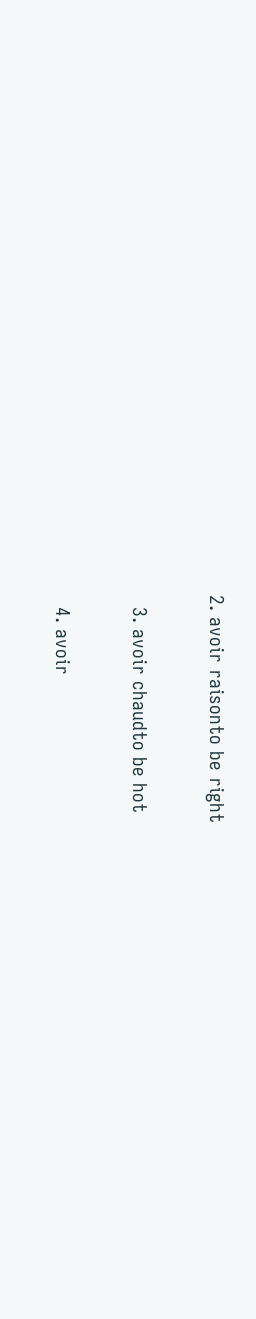2. avoir raisonto be right


  3. avoir chaudto be hot


  4. avoir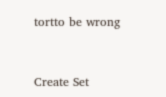tortto be wrong


Create Set